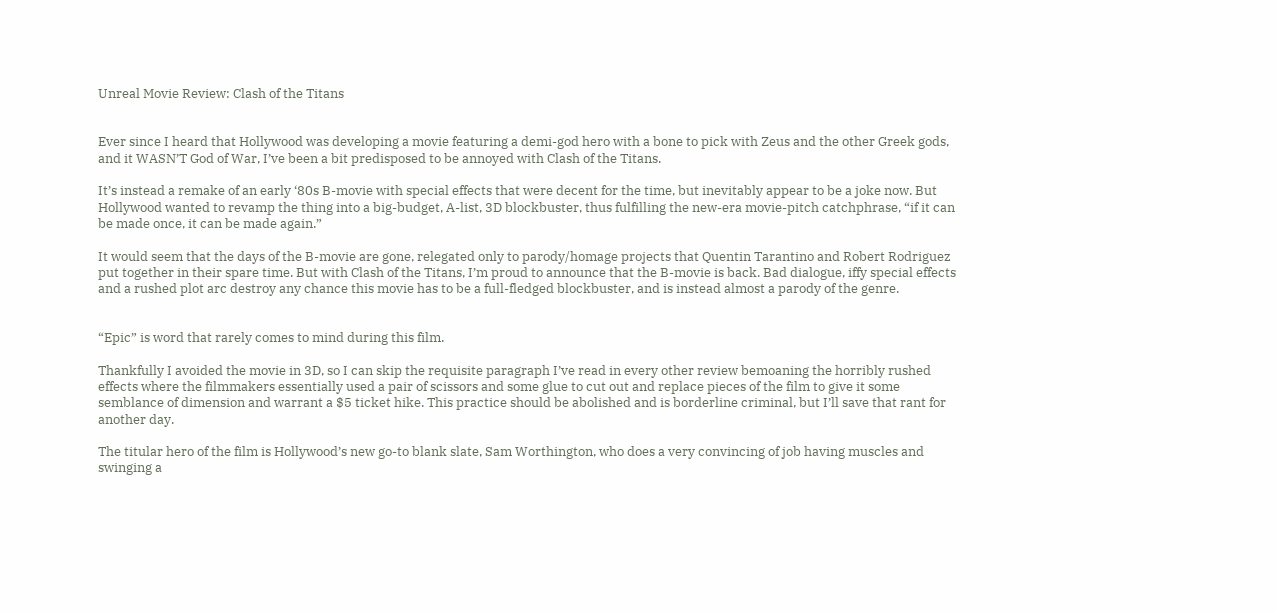Unreal Movie Review: Clash of the Titans


Ever since I heard that Hollywood was developing a movie featuring a demi-god hero with a bone to pick with Zeus and the other Greek gods, and it WASN’T God of War, I’ve been a bit predisposed to be annoyed with Clash of the Titans.

It’s instead a remake of an early ‘80s B-movie with special effects that were decent for the time, but inevitably appear to be a joke now. But Hollywood wanted to revamp the thing into a big-budget, A-list, 3D blockbuster, thus fulfilling the new-era movie-pitch catchphrase, “if it can be made once, it can be made again.”

It would seem that the days of the B-movie are gone, relegated only to parody/homage projects that Quentin Tarantino and Robert Rodriguez put together in their spare time. But with Clash of the Titans, I’m proud to announce that the B-movie is back. Bad dialogue, iffy special effects and a rushed plot arc destroy any chance this movie has to be a full-fledged blockbuster, and is instead almost a parody of the genre.


“Epic” is word that rarely comes to mind during this film.

Thankfully I avoided the movie in 3D, so I can skip the requisite paragraph I’ve read in every other review bemoaning the horribly rushed effects where the filmmakers essentially used a pair of scissors and some glue to cut out and replace pieces of the film to give it some semblance of dimension and warrant a $5 ticket hike. This practice should be abolished and is borderline criminal, but I’ll save that rant for another day.

The titular hero of the film is Hollywood’s new go-to blank slate, Sam Worthington, who does a very convincing of job having muscles and swinging a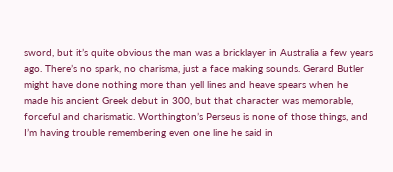sword, but it’s quite obvious the man was a bricklayer in Australia a few years ago. There’s no spark, no charisma, just a face making sounds. Gerard Butler might have done nothing more than yell lines and heave spears when he made his ancient Greek debut in 300, but that character was memorable, forceful and charismatic. Worthington’s Perseus is none of those things, and I’m having trouble remembering even one line he said in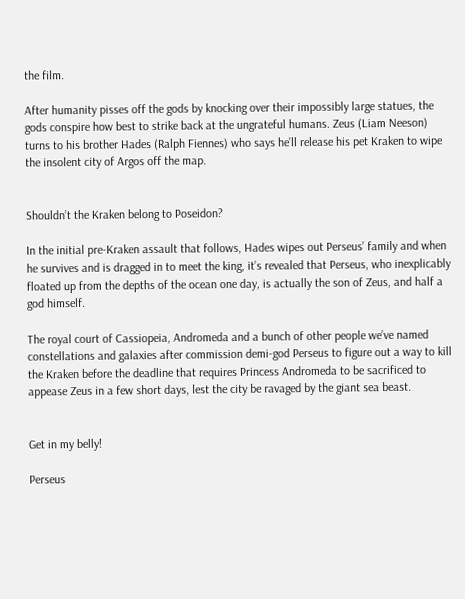the film.

After humanity pisses off the gods by knocking over their impossibly large statues, the gods conspire how best to strike back at the ungrateful humans. Zeus (Liam Neeson) turns to his brother Hades (Ralph Fiennes) who says he’ll release his pet Kraken to wipe the insolent city of Argos off the map.


Shouldn’t the Kraken belong to Poseidon?

In the initial pre-Kraken assault that follows, Hades wipes out Perseus’ family and when he survives and is dragged in to meet the king, it’s revealed that Perseus, who inexplicably floated up from the depths of the ocean one day, is actually the son of Zeus, and half a god himself.

The royal court of Cassiopeia, Andromeda and a bunch of other people we’ve named constellations and galaxies after commission demi-god Perseus to figure out a way to kill the Kraken before the deadline that requires Princess Andromeda to be sacrificed to appease Zeus in a few short days, lest the city be ravaged by the giant sea beast.


Get in my belly!

Perseus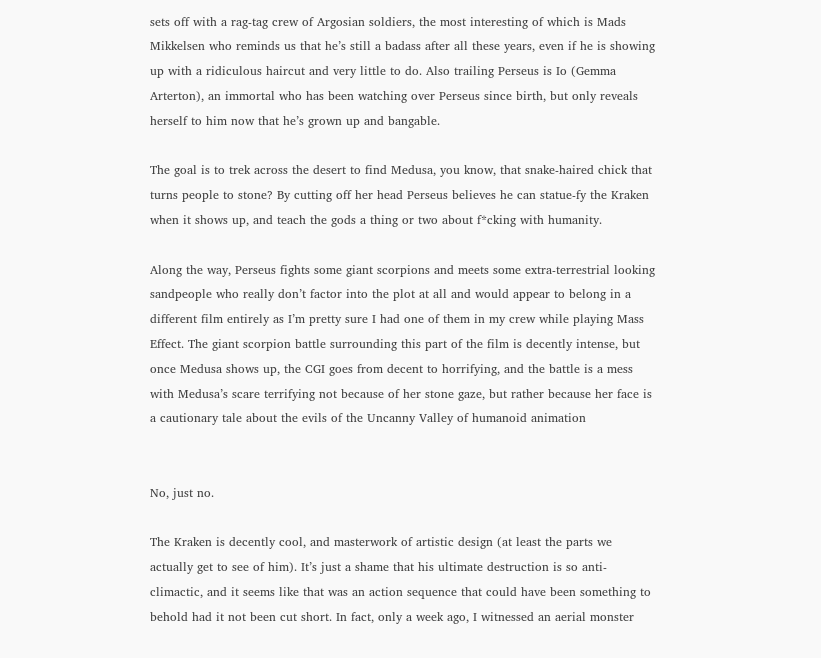sets off with a rag-tag crew of Argosian soldiers, the most interesting of which is Mads Mikkelsen who reminds us that he’s still a badass after all these years, even if he is showing up with a ridiculous haircut and very little to do. Also trailing Perseus is Io (Gemma Arterton), an immortal who has been watching over Perseus since birth, but only reveals herself to him now that he’s grown up and bangable.

The goal is to trek across the desert to find Medusa, you know, that snake-haired chick that turns people to stone? By cutting off her head Perseus believes he can statue-fy the Kraken when it shows up, and teach the gods a thing or two about f*cking with humanity.

Along the way, Perseus fights some giant scorpions and meets some extra-terrestrial looking sandpeople who really don’t factor into the plot at all and would appear to belong in a different film entirely as I’m pretty sure I had one of them in my crew while playing Mass Effect. The giant scorpion battle surrounding this part of the film is decently intense, but once Medusa shows up, the CGI goes from decent to horrifying, and the battle is a mess with Medusa’s scare terrifying not because of her stone gaze, but rather because her face is a cautionary tale about the evils of the Uncanny Valley of humanoid animation


No, just no.

The Kraken is decently cool, and masterwork of artistic design (at least the parts we actually get to see of him). It’s just a shame that his ultimate destruction is so anti-climactic, and it seems like that was an action sequence that could have been something to behold had it not been cut short. In fact, only a week ago, I witnessed an aerial monster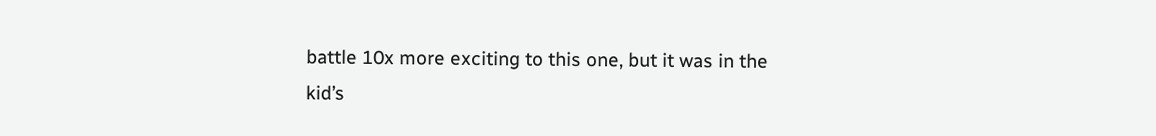battle 10x more exciting to this one, but it was in the kid’s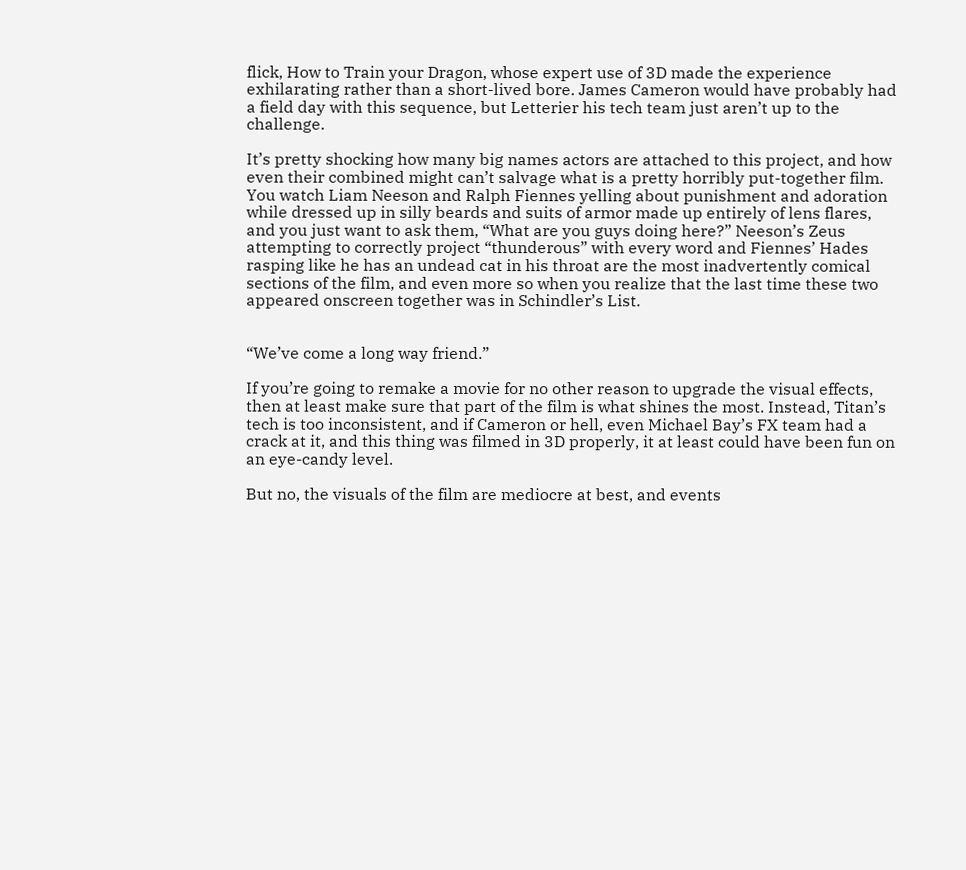flick, How to Train your Dragon, whose expert use of 3D made the experience exhilarating rather than a short-lived bore. James Cameron would have probably had a field day with this sequence, but Letterier his tech team just aren’t up to the challenge.

It’s pretty shocking how many big names actors are attached to this project, and how even their combined might can’t salvage what is a pretty horribly put-together film. You watch Liam Neeson and Ralph Fiennes yelling about punishment and adoration while dressed up in silly beards and suits of armor made up entirely of lens flares, and you just want to ask them, “What are you guys doing here?” Neeson’s Zeus attempting to correctly project “thunderous” with every word and Fiennes’ Hades rasping like he has an undead cat in his throat are the most inadvertently comical sections of the film, and even more so when you realize that the last time these two appeared onscreen together was in Schindler’s List.


“We’ve come a long way friend.”

If you’re going to remake a movie for no other reason to upgrade the visual effects, then at least make sure that part of the film is what shines the most. Instead, Titan’s tech is too inconsistent, and if Cameron or hell, even Michael Bay’s FX team had a crack at it, and this thing was filmed in 3D properly, it at least could have been fun on an eye-candy level.

But no, the visuals of the film are mediocre at best, and events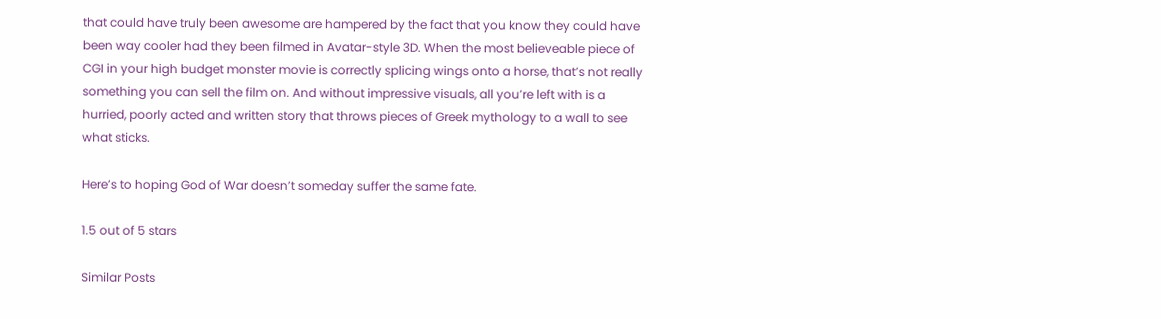that could have truly been awesome are hampered by the fact that you know they could have been way cooler had they been filmed in Avatar-style 3D. When the most believeable piece of CGI in your high budget monster movie is correctly splicing wings onto a horse, that’s not really something you can sell the film on. And without impressive visuals, all you’re left with is a hurried, poorly acted and written story that throws pieces of Greek mythology to a wall to see what sticks.

Here’s to hoping God of War doesn’t someday suffer the same fate.

1.5 out of 5 stars

Similar Posts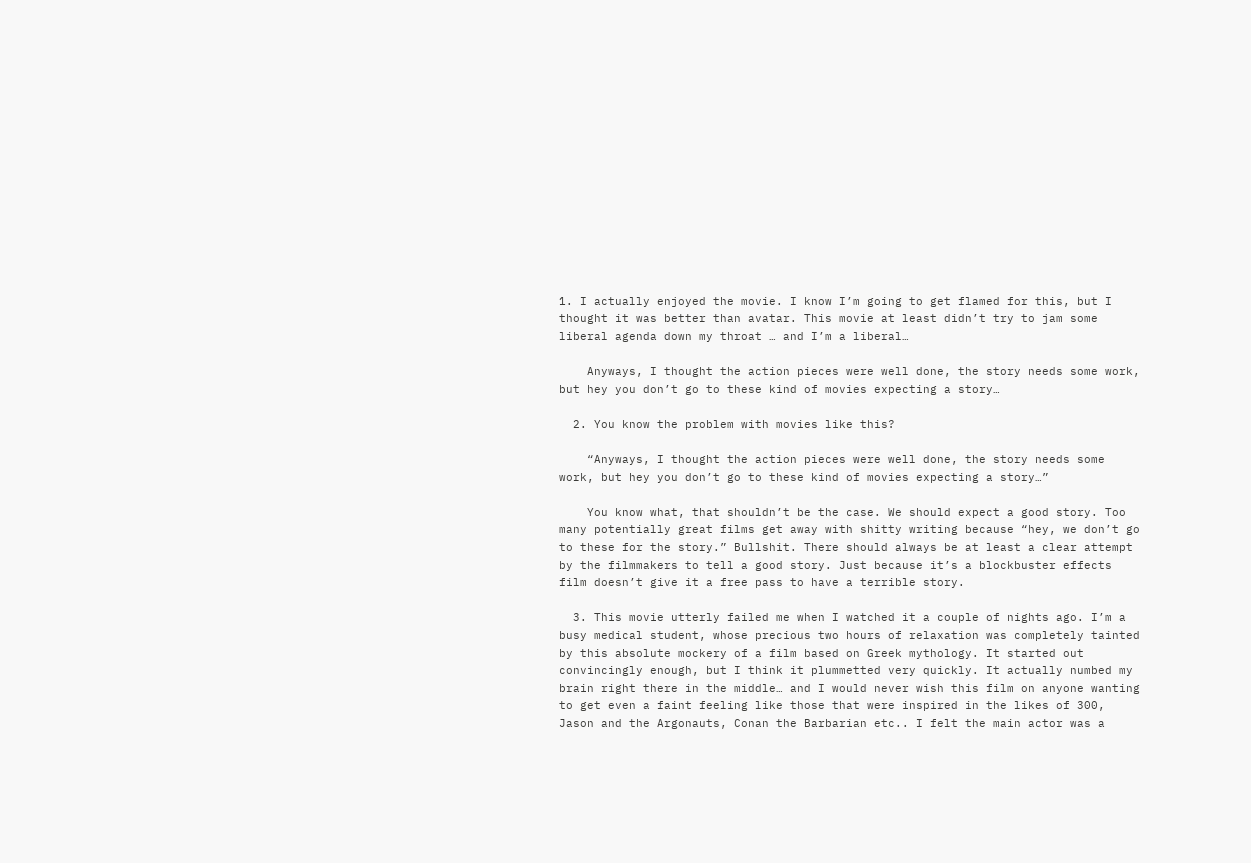1. I actually enjoyed the movie. I know I’m going to get flamed for this, but I thought it was better than avatar. This movie at least didn’t try to jam some liberal agenda down my throat … and I’m a liberal…

    Anyways, I thought the action pieces were well done, the story needs some work, but hey you don’t go to these kind of movies expecting a story…

  2. You know the problem with movies like this?

    “Anyways, I thought the action pieces were well done, the story needs some work, but hey you don’t go to these kind of movies expecting a story…”

    You know what, that shouldn’t be the case. We should expect a good story. Too many potentially great films get away with shitty writing because “hey, we don’t go to these for the story.” Bullshit. There should always be at least a clear attempt by the filmmakers to tell a good story. Just because it’s a blockbuster effects film doesn’t give it a free pass to have a terrible story.

  3. This movie utterly failed me when I watched it a couple of nights ago. I’m a busy medical student, whose precious two hours of relaxation was completely tainted by this absolute mockery of a film based on Greek mythology. It started out convincingly enough, but I think it plummetted very quickly. It actually numbed my brain right there in the middle… and I would never wish this film on anyone wanting to get even a faint feeling like those that were inspired in the likes of 300, Jason and the Argonauts, Conan the Barbarian etc.. I felt the main actor was a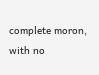complete moron, with no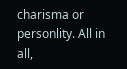charisma or personlity. All in all,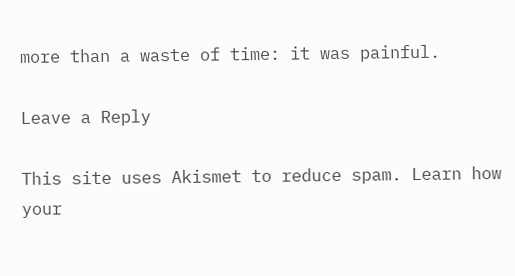more than a waste of time: it was painful.

Leave a Reply

This site uses Akismet to reduce spam. Learn how your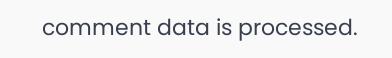comment data is processed.